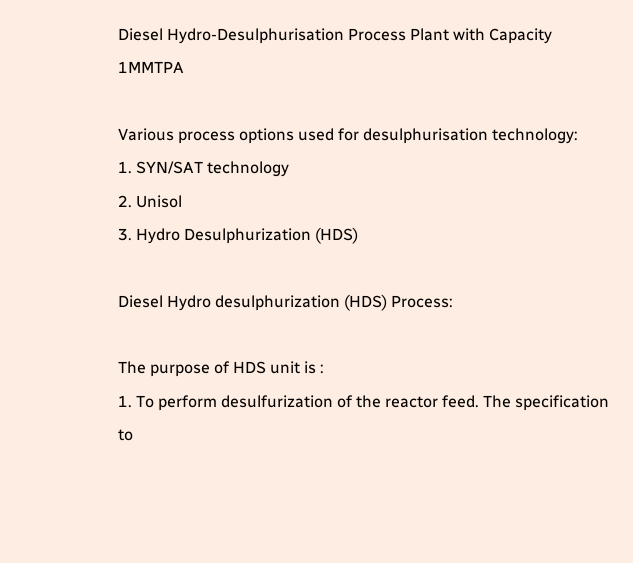Diesel Hydro-Desulphurisation Process Plant with Capacity 1MMTPA

Various process options used for desulphurisation technology:
1. SYN/SAT technology
2. Unisol
3. Hydro Desulphurization (HDS)

Diesel Hydro desulphurization (HDS) Process:

The purpose of HDS unit is :
1. To perform desulfurization of the reactor feed. The specification to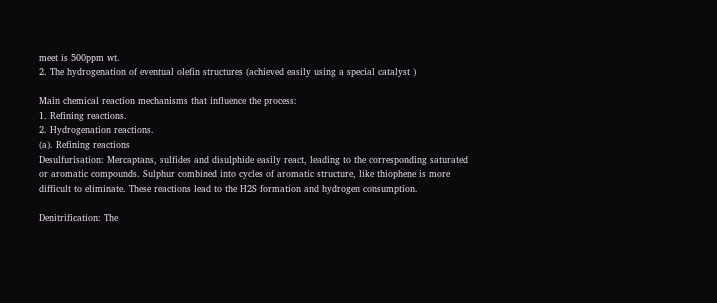meet is 500ppm wt.
2. The hydrogenation of eventual olefin structures (achieved easily using a special catalyst )

Main chemical reaction mechanisms that influence the process:
1. Refining reactions.
2. Hydrogenation reactions.
(a). Refining reactions
Desulfurisation: Mercaptans, sulfides and disulphide easily react, leading to the corresponding saturated or aromatic compounds. Sulphur combined into cycles of aromatic structure, like thiophene is more difficult to eliminate. These reactions lead to the H2S formation and hydrogen consumption.

Denitrification: The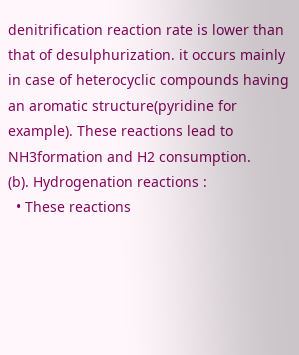denitrification reaction rate is lower than that of desulphurization. it occurs mainly in case of heterocyclic compounds having an aromatic structure(pyridine for example). These reactions lead to NH3formation and H2 consumption.
(b). Hydrogenation reactions :
  • These reactions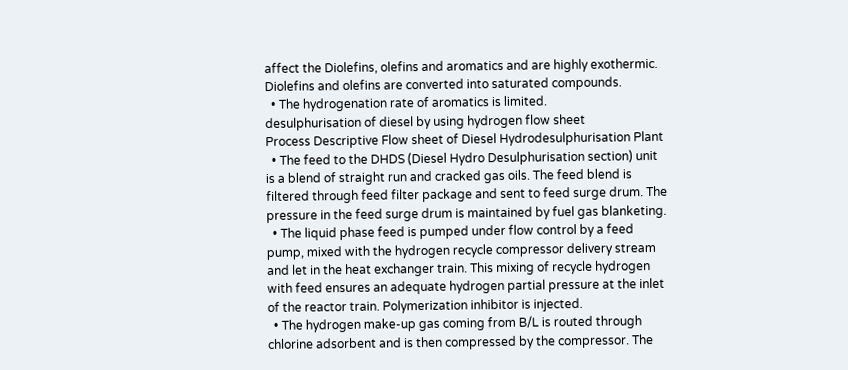affect the Diolefins, olefins and aromatics and are highly exothermic. Diolefins and olefins are converted into saturated compounds.
  • The hydrogenation rate of aromatics is limited.
desulphurisation of diesel by using hydrogen flow sheet
Process Descriptive Flow sheet of Diesel Hydrodesulphurisation Plant
  • The feed to the DHDS (Diesel Hydro Desulphurisation section) unit is a blend of straight run and cracked gas oils. The feed blend is filtered through feed filter package and sent to feed surge drum. The pressure in the feed surge drum is maintained by fuel gas blanketing.
  • The liquid phase feed is pumped under flow control by a feed pump, mixed with the hydrogen recycle compressor delivery stream and let in the heat exchanger train. This mixing of recycle hydrogen with feed ensures an adequate hydrogen partial pressure at the inlet of the reactor train. Polymerization inhibitor is injected.
  • The hydrogen make-up gas coming from B/L is routed through chlorine adsorbent and is then compressed by the compressor. The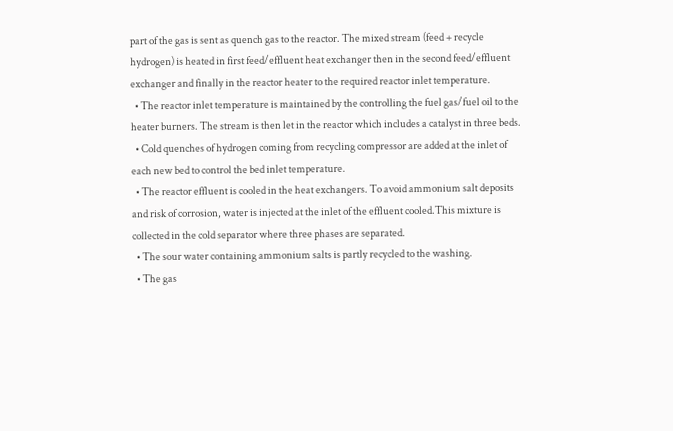part of the gas is sent as quench gas to the reactor. The mixed stream (feed + recycle hydrogen) is heated in first feed/effluent heat exchanger then in the second feed/effluent exchanger and finally in the reactor heater to the required reactor inlet temperature.
  • The reactor inlet temperature is maintained by the controlling the fuel gas/fuel oil to the heater burners. The stream is then let in the reactor which includes a catalyst in three beds.
  • Cold quenches of hydrogen coming from recycling compressor are added at the inlet of each new bed to control the bed inlet temperature.
  • The reactor effluent is cooled in the heat exchangers. To avoid ammonium salt deposits and risk of corrosion, water is injected at the inlet of the effluent cooled.This mixture is collected in the cold separator where three phases are separated.
  • The sour water containing ammonium salts is partly recycled to the washing.
  • The gas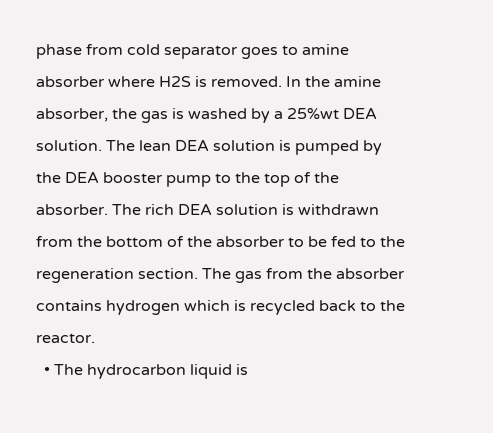phase from cold separator goes to amine absorber where H2S is removed. In the amine absorber, the gas is washed by a 25%wt DEA solution. The lean DEA solution is pumped by the DEA booster pump to the top of the absorber. The rich DEA solution is withdrawn from the bottom of the absorber to be fed to the regeneration section. The gas from the absorber contains hydrogen which is recycled back to the reactor.
  • The hydrocarbon liquid is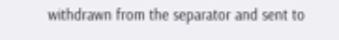withdrawn from the separator and sent to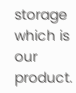storage which is our product.